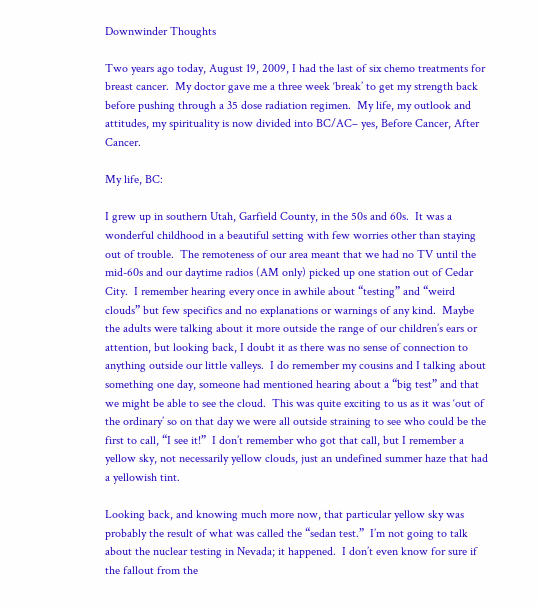Downwinder Thoughts

Two years ago today, August 19, 2009, I had the last of six chemo treatments for breast cancer.  My doctor gave me a three week ‘break’ to get my strength back before pushing through a 35 dose radiation regimen.  My life, my outlook and attitudes, my spirituality is now divided into BC/AC– yes, Before Cancer, After Cancer.

My life, BC:

I grew up in southern Utah, Garfield County, in the 50s and 60s.  It was a wonderful childhood in a beautiful setting with few worries other than staying out of trouble.  The remoteness of our area meant that we had no TV until the mid-60s and our daytime radios (AM only) picked up one station out of Cedar City.  I remember hearing every once in awhile about “testing” and “weird clouds” but few specifics and no explanations or warnings of any kind.  Maybe the adults were talking about it more outside the range of our children’s ears or attention, but looking back, I doubt it as there was no sense of connection to anything outside our little valleys.  I do remember my cousins and I talking about something one day, someone had mentioned hearing about a “big test” and that we might be able to see the cloud.  This was quite exciting to us as it was ‘out of the ordinary’ so on that day we were all outside straining to see who could be the first to call, “I see it!”  I don’t remember who got that call, but I remember a yellow sky, not necessarily yellow clouds, just an undefined summer haze that had a yellowish tint.

Looking back, and knowing much more now, that particular yellow sky was probably the result of what was called the “sedan test.”  I’m not going to talk about the nuclear testing in Nevada; it happened.  I don’t even know for sure if the fallout from the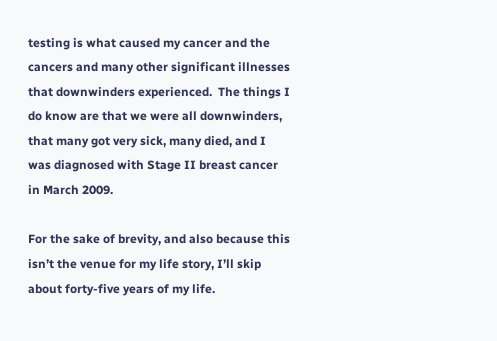testing is what caused my cancer and the cancers and many other significant illnesses that downwinders experienced.  The things I do know are that we were all downwinders, that many got very sick, many died, and I was diagnosed with Stage II breast cancer in March 2009.

For the sake of brevity, and also because this isn’t the venue for my life story, I’ll skip about forty-five years of my life.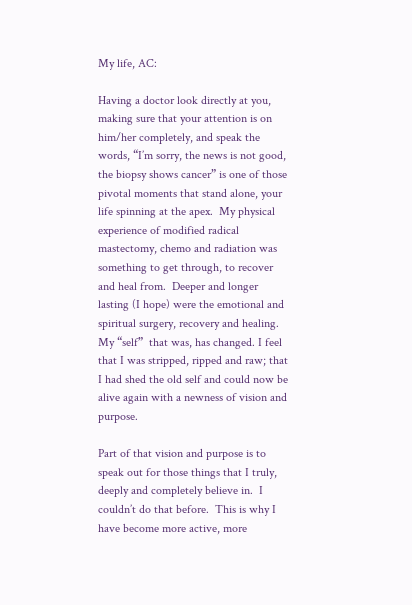My life, AC:

Having a doctor look directly at you, making sure that your attention is on him/her completely, and speak the words, “I’m sorry, the news is not good, the biopsy shows cancer” is one of those pivotal moments that stand alone, your life spinning at the apex.  My physical experience of modified radical mastectomy, chemo and radiation was something to get through, to recover and heal from.  Deeper and longer lasting (I hope) were the emotional and spiritual surgery, recovery and healing.  My “self”  that was, has changed. I feel that I was stripped, ripped and raw; that I had shed the old self and could now be alive again with a newness of vision and purpose.

Part of that vision and purpose is to speak out for those things that I truly, deeply and completely believe in.  I couldn’t do that before.  This is why I have become more active, more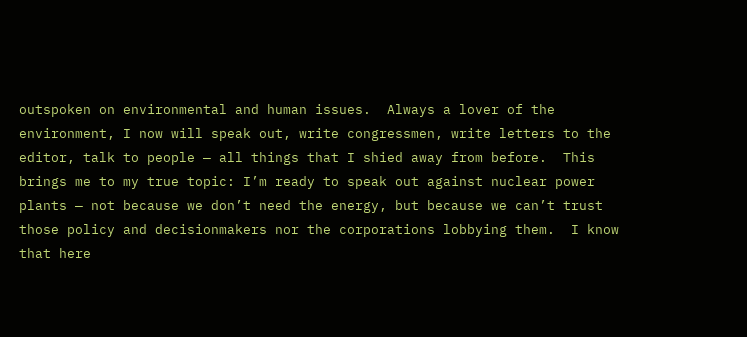outspoken on environmental and human issues.  Always a lover of the environment, I now will speak out, write congressmen, write letters to the editor, talk to people — all things that I shied away from before.  This brings me to my true topic: I’m ready to speak out against nuclear power plants — not because we don’t need the energy, but because we can’t trust those policy and decisionmakers nor the corporations lobbying them.  I know that here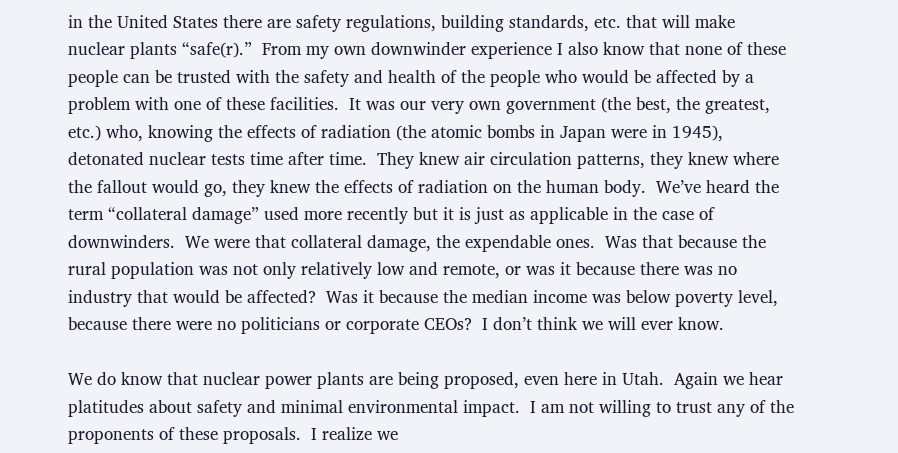in the United States there are safety regulations, building standards, etc. that will make nuclear plants “safe(r).”  From my own downwinder experience I also know that none of these people can be trusted with the safety and health of the people who would be affected by a problem with one of these facilities.  It was our very own government (the best, the greatest, etc.) who, knowing the effects of radiation (the atomic bombs in Japan were in 1945), detonated nuclear tests time after time.  They knew air circulation patterns, they knew where the fallout would go, they knew the effects of radiation on the human body.  We’ve heard the term “collateral damage” used more recently but it is just as applicable in the case of downwinders.  We were that collateral damage, the expendable ones.  Was that because the rural population was not only relatively low and remote, or was it because there was no industry that would be affected?  Was it because the median income was below poverty level, because there were no politicians or corporate CEOs?  I don’t think we will ever know.

We do know that nuclear power plants are being proposed, even here in Utah.  Again we hear platitudes about safety and minimal environmental impact.  I am not willing to trust any of the proponents of these proposals.  I realize we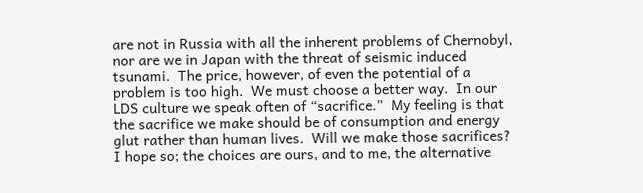are not in Russia with all the inherent problems of Chernobyl, nor are we in Japan with the threat of seismic induced tsunami.  The price, however, of even the potential of a problem is too high.  We must choose a better way.  In our LDS culture we speak often of “sacrifice.”  My feeling is that the sacrifice we make should be of consumption and energy glut rather than human lives.  Will we make those sacrifices?  I hope so; the choices are ours, and to me, the alternative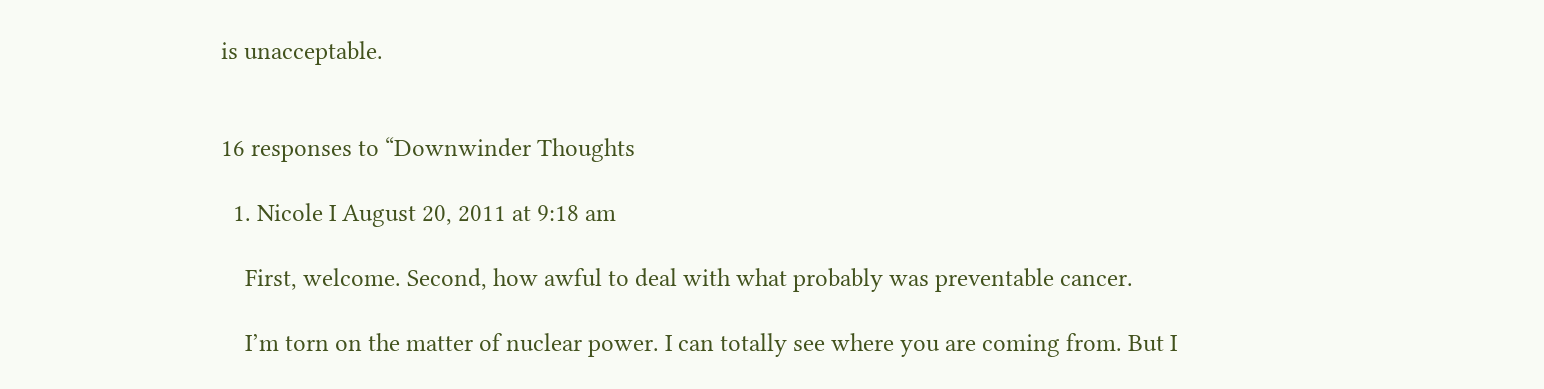is unacceptable.


16 responses to “Downwinder Thoughts

  1. Nicole I August 20, 2011 at 9:18 am

    First, welcome. Second, how awful to deal with what probably was preventable cancer.

    I’m torn on the matter of nuclear power. I can totally see where you are coming from. But I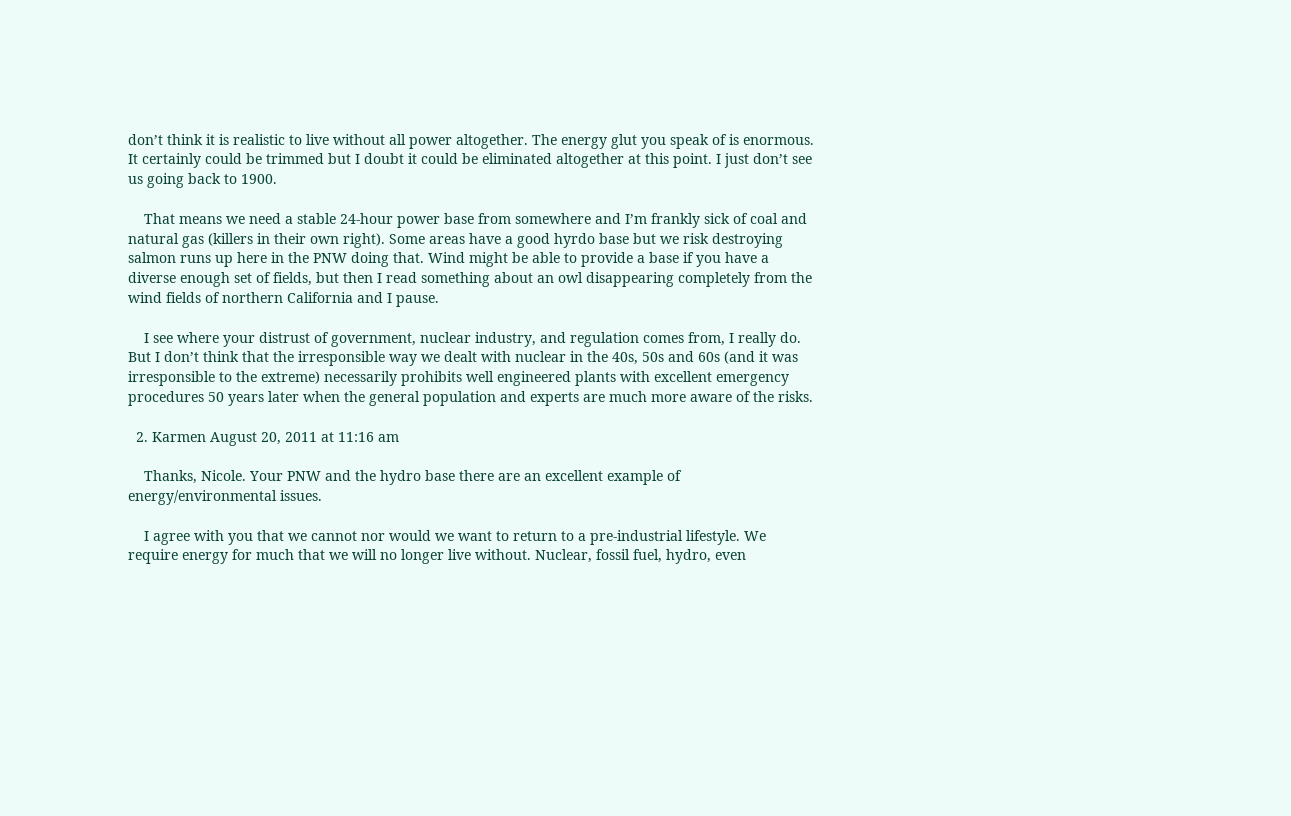don’t think it is realistic to live without all power altogether. The energy glut you speak of is enormous. It certainly could be trimmed but I doubt it could be eliminated altogether at this point. I just don’t see us going back to 1900.

    That means we need a stable 24-hour power base from somewhere and I’m frankly sick of coal and natural gas (killers in their own right). Some areas have a good hyrdo base but we risk destroying salmon runs up here in the PNW doing that. Wind might be able to provide a base if you have a diverse enough set of fields, but then I read something about an owl disappearing completely from the wind fields of northern California and I pause.

    I see where your distrust of government, nuclear industry, and regulation comes from, I really do. But I don’t think that the irresponsible way we dealt with nuclear in the 40s, 50s and 60s (and it was irresponsible to the extreme) necessarily prohibits well engineered plants with excellent emergency procedures 50 years later when the general population and experts are much more aware of the risks.

  2. Karmen August 20, 2011 at 11:16 am

    Thanks, Nicole. Your PNW and the hydro base there are an excellent example of energy/environmental issues.

    I agree with you that we cannot nor would we want to return to a pre-industrial lifestyle. We require energy for much that we will no longer live without. Nuclear, fossil fuel, hydro, even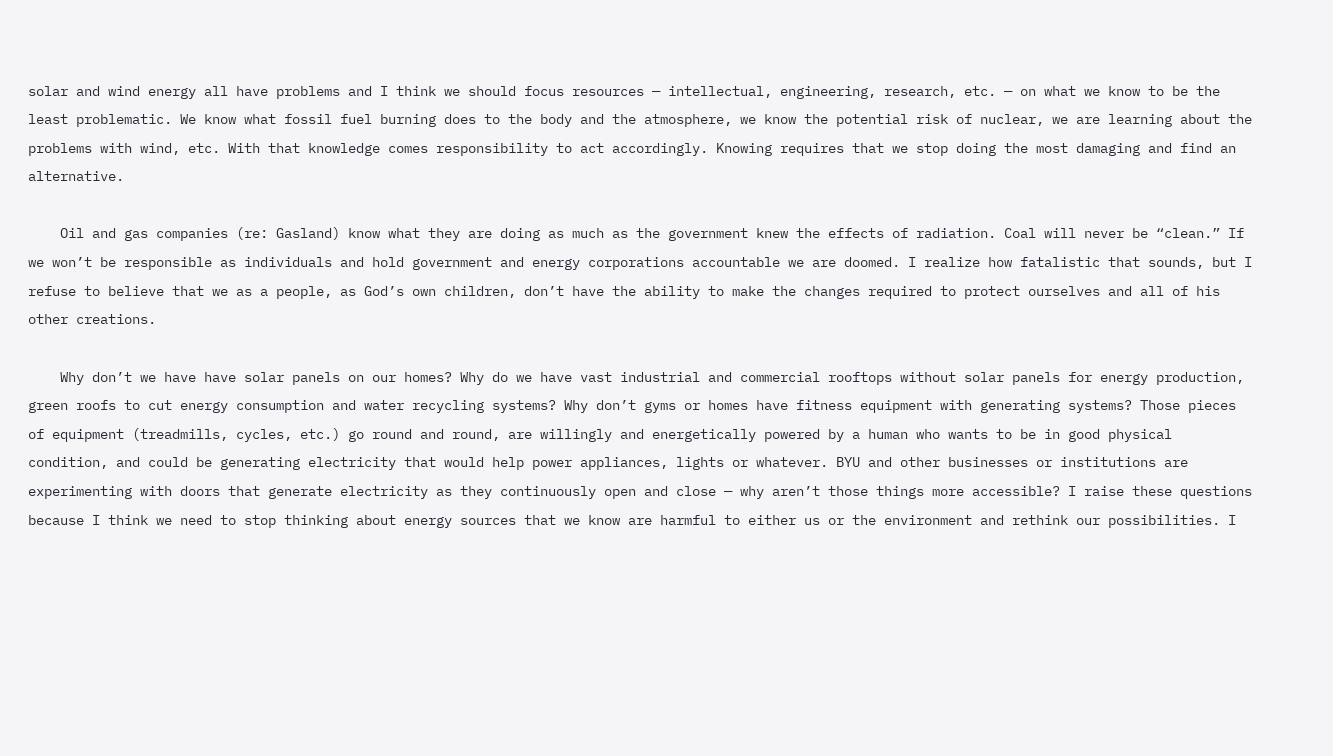solar and wind energy all have problems and I think we should focus resources — intellectual, engineering, research, etc. — on what we know to be the least problematic. We know what fossil fuel burning does to the body and the atmosphere, we know the potential risk of nuclear, we are learning about the problems with wind, etc. With that knowledge comes responsibility to act accordingly. Knowing requires that we stop doing the most damaging and find an alternative.

    Oil and gas companies (re: Gasland) know what they are doing as much as the government knew the effects of radiation. Coal will never be “clean.” If we won’t be responsible as individuals and hold government and energy corporations accountable we are doomed. I realize how fatalistic that sounds, but I refuse to believe that we as a people, as God’s own children, don’t have the ability to make the changes required to protect ourselves and all of his other creations.

    Why don’t we have have solar panels on our homes? Why do we have vast industrial and commercial rooftops without solar panels for energy production, green roofs to cut energy consumption and water recycling systems? Why don’t gyms or homes have fitness equipment with generating systems? Those pieces of equipment (treadmills, cycles, etc.) go round and round, are willingly and energetically powered by a human who wants to be in good physical condition, and could be generating electricity that would help power appliances, lights or whatever. BYU and other businesses or institutions are experimenting with doors that generate electricity as they continuously open and close — why aren’t those things more accessible? I raise these questions because I think we need to stop thinking about energy sources that we know are harmful to either us or the environment and rethink our possibilities. I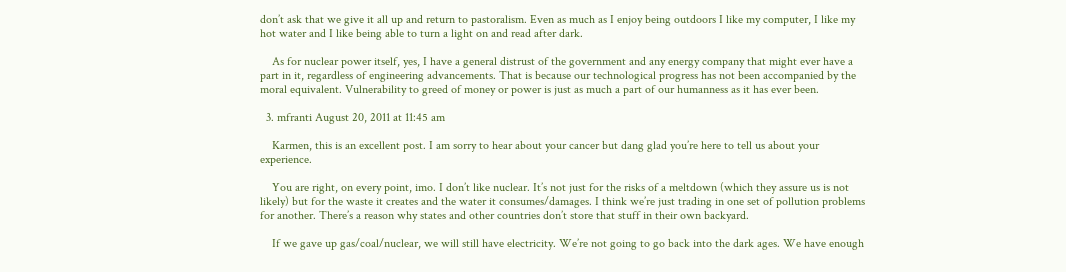don’t ask that we give it all up and return to pastoralism. Even as much as I enjoy being outdoors I like my computer, I like my hot water and I like being able to turn a light on and read after dark.

    As for nuclear power itself, yes, I have a general distrust of the government and any energy company that might ever have a part in it, regardless of engineering advancements. That is because our technological progress has not been accompanied by the moral equivalent. Vulnerability to greed of money or power is just as much a part of our humanness as it has ever been.

  3. mfranti August 20, 2011 at 11:45 am

    Karmen, this is an excellent post. I am sorry to hear about your cancer but dang glad you’re here to tell us about your experience.

    You are right, on every point, imo. I don’t like nuclear. It’s not just for the risks of a meltdown (which they assure us is not likely) but for the waste it creates and the water it consumes/damages. I think we’re just trading in one set of pollution problems for another. There’s a reason why states and other countries don’t store that stuff in their own backyard.

    If we gave up gas/coal/nuclear, we will still have electricity. We’re not going to go back into the dark ages. We have enough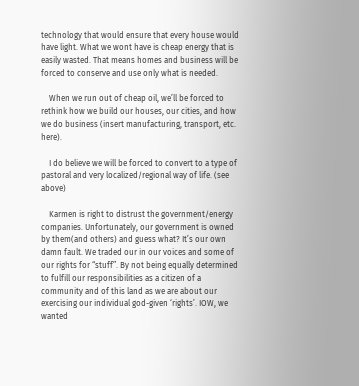technology that would ensure that every house would have light. What we wont have is cheap energy that is easily wasted. That means homes and business will be forced to conserve and use only what is needed.

    When we run out of cheap oil, we’ll be forced to rethink how we build our houses, our cities, and how we do business (insert manufacturing, transport, etc. here).

    I do believe we will be forced to convert to a type of pastoral and very localized/regional way of life. (see above)

    Karmen is right to distrust the government/energy companies. Unfortunately, our government is owned by them(and others) and guess what? It’s our own damn fault. We traded our in our voices and some of our rights for “stuff”. By not being equally determined to fulfill our responsibilities as a citizen of a community and of this land as we are about our exercising our individual god-given ‘rights’. IOW, we wanted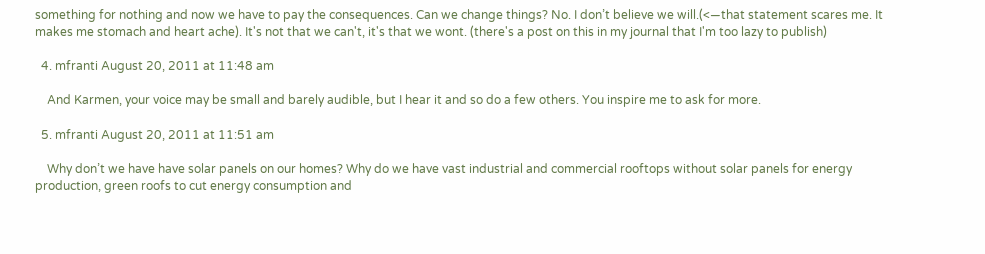something for nothing and now we have to pay the consequences. Can we change things? No. I don’t believe we will.(<—that statement scares me. It makes me stomach and heart ache). It's not that we can't, it's that we wont. (there's a post on this in my journal that I'm too lazy to publish)

  4. mfranti August 20, 2011 at 11:48 am

    And Karmen, your voice may be small and barely audible, but I hear it and so do a few others. You inspire me to ask for more.

  5. mfranti August 20, 2011 at 11:51 am

    Why don’t we have have solar panels on our homes? Why do we have vast industrial and commercial rooftops without solar panels for energy production, green roofs to cut energy consumption and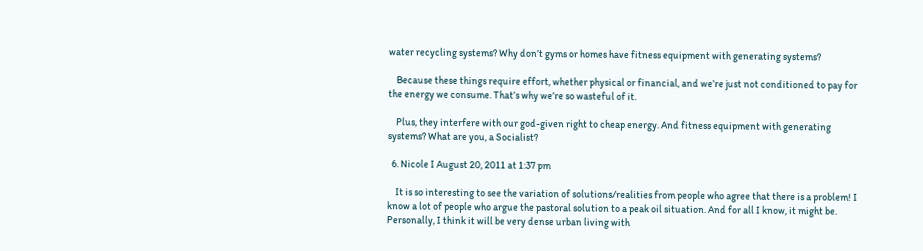water recycling systems? Why don’t gyms or homes have fitness equipment with generating systems?

    Because these things require effort, whether physical or financial, and we’re just not conditioned to pay for the energy we consume. That’s why we’re so wasteful of it.

    Plus, they interfere with our god-given right to cheap energy. And fitness equipment with generating systems? What are you, a Socialist?

  6. Nicole I August 20, 2011 at 1:37 pm

    It is so interesting to see the variation of solutions/realities from people who agree that there is a problem! I know a lot of people who argue the pastoral solution to a peak oil situation. And for all I know, it might be. Personally, I think it will be very dense urban living with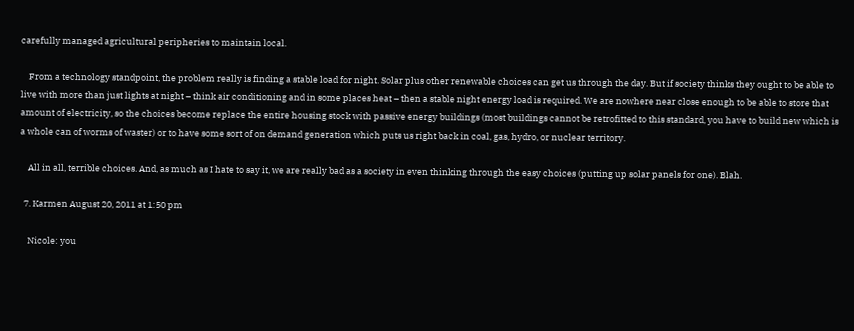carefully managed agricultural peripheries to maintain local.

    From a technology standpoint, the problem really is finding a stable load for night. Solar plus other renewable choices can get us through the day. But if society thinks they ought to be able to live with more than just lights at night – think air conditioning and in some places heat – then a stable night energy load is required. We are nowhere near close enough to be able to store that amount of electricity, so the choices become replace the entire housing stock with passive energy buildings (most buildings cannot be retrofitted to this standard, you have to build new which is a whole can of worms of waster) or to have some sort of on demand generation which puts us right back in coal, gas, hydro, or nuclear territory.

    All in all, terrible choices. And, as much as I hate to say it, we are really bad as a society in even thinking through the easy choices (putting up solar panels for one). Blah.

  7. Karmen August 20, 2011 at 1:50 pm

    Nicole: you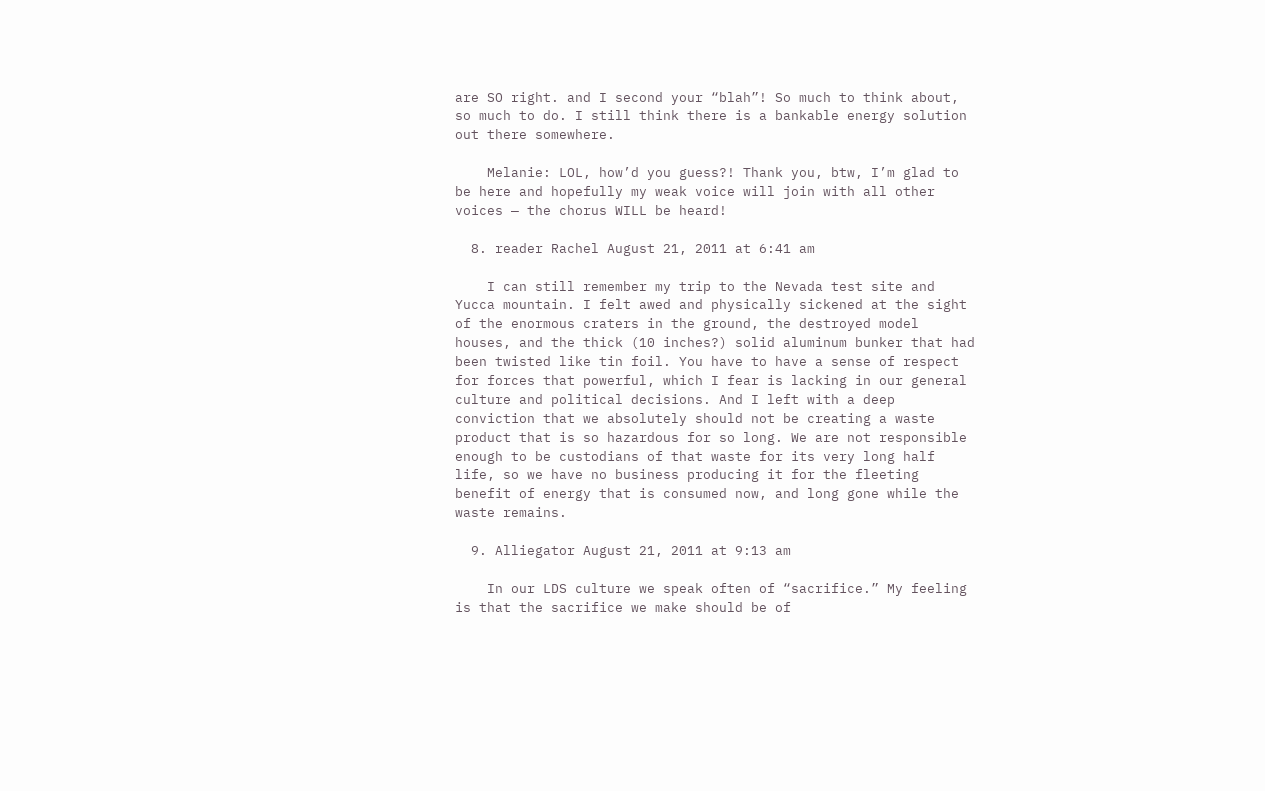are SO right. and I second your “blah”! So much to think about, so much to do. I still think there is a bankable energy solution out there somewhere.

    Melanie: LOL, how’d you guess?! Thank you, btw, I’m glad to be here and hopefully my weak voice will join with all other voices — the chorus WILL be heard!

  8. reader Rachel August 21, 2011 at 6:41 am

    I can still remember my trip to the Nevada test site and Yucca mountain. I felt awed and physically sickened at the sight of the enormous craters in the ground, the destroyed model houses, and the thick (10 inches?) solid aluminum bunker that had been twisted like tin foil. You have to have a sense of respect for forces that powerful, which I fear is lacking in our general culture and political decisions. And I left with a deep conviction that we absolutely should not be creating a waste product that is so hazardous for so long. We are not responsible enough to be custodians of that waste for its very long half life, so we have no business producing it for the fleeting benefit of energy that is consumed now, and long gone while the waste remains.

  9. Alliegator August 21, 2011 at 9:13 am

    In our LDS culture we speak often of “sacrifice.” My feeling is that the sacrifice we make should be of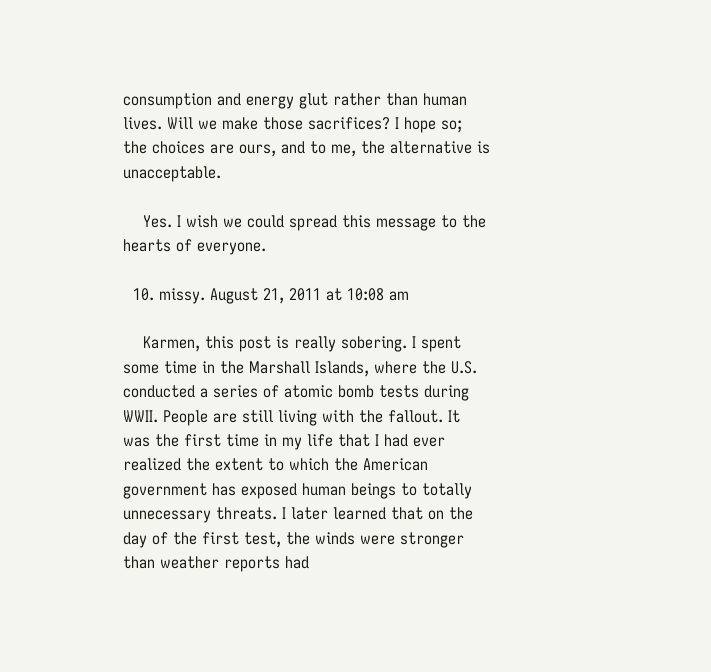consumption and energy glut rather than human lives. Will we make those sacrifices? I hope so; the choices are ours, and to me, the alternative is unacceptable.

    Yes. I wish we could spread this message to the hearts of everyone.

  10. missy. August 21, 2011 at 10:08 am

    Karmen, this post is really sobering. I spent some time in the Marshall Islands, where the U.S. conducted a series of atomic bomb tests during WWII. People are still living with the fallout. It was the first time in my life that I had ever realized the extent to which the American government has exposed human beings to totally unnecessary threats. I later learned that on the day of the first test, the winds were stronger than weather reports had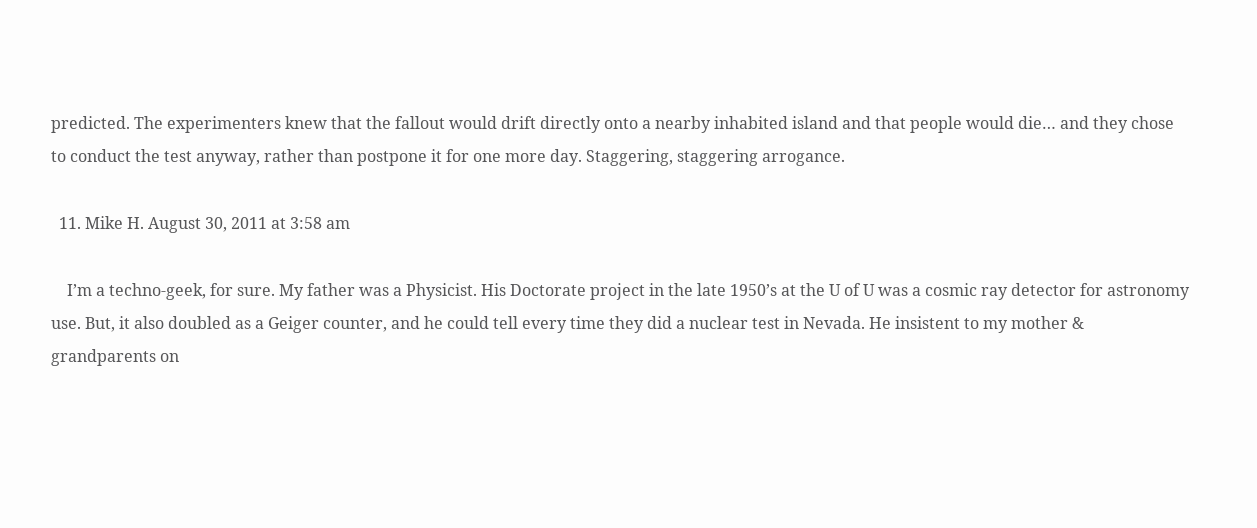predicted. The experimenters knew that the fallout would drift directly onto a nearby inhabited island and that people would die… and they chose to conduct the test anyway, rather than postpone it for one more day. Staggering, staggering arrogance.

  11. Mike H. August 30, 2011 at 3:58 am

    I’m a techno-geek, for sure. My father was a Physicist. His Doctorate project in the late 1950’s at the U of U was a cosmic ray detector for astronomy use. But, it also doubled as a Geiger counter, and he could tell every time they did a nuclear test in Nevada. He insistent to my mother & grandparents on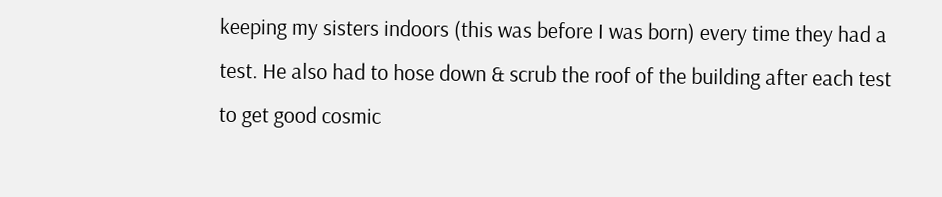keeping my sisters indoors (this was before I was born) every time they had a test. He also had to hose down & scrub the roof of the building after each test to get good cosmic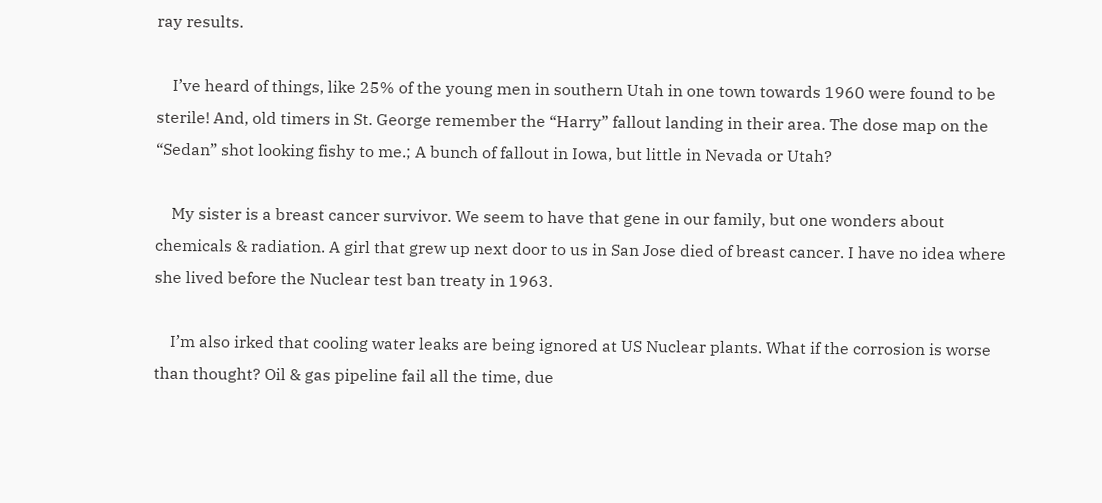ray results.

    I’ve heard of things, like 25% of the young men in southern Utah in one town towards 1960 were found to be sterile! And, old timers in St. George remember the “Harry” fallout landing in their area. The dose map on the “Sedan” shot looking fishy to me.; A bunch of fallout in Iowa, but little in Nevada or Utah?

    My sister is a breast cancer survivor. We seem to have that gene in our family, but one wonders about chemicals & radiation. A girl that grew up next door to us in San Jose died of breast cancer. I have no idea where she lived before the Nuclear test ban treaty in 1963.

    I’m also irked that cooling water leaks are being ignored at US Nuclear plants. What if the corrosion is worse than thought? Oil & gas pipeline fail all the time, due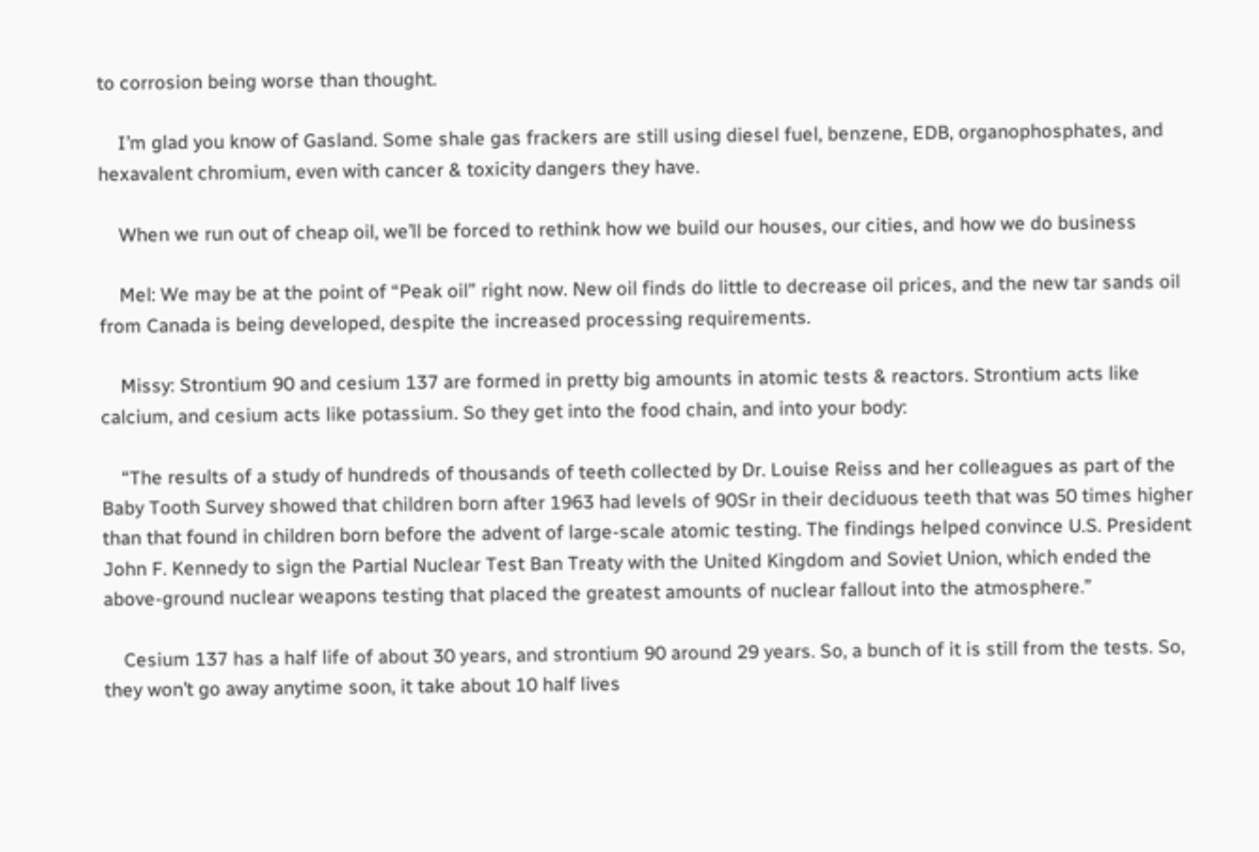to corrosion being worse than thought.

    I’m glad you know of Gasland. Some shale gas frackers are still using diesel fuel, benzene, EDB, organophosphates, and hexavalent chromium, even with cancer & toxicity dangers they have.

    When we run out of cheap oil, we’ll be forced to rethink how we build our houses, our cities, and how we do business

    Mel: We may be at the point of “Peak oil” right now. New oil finds do little to decrease oil prices, and the new tar sands oil from Canada is being developed, despite the increased processing requirements.

    Missy: Strontium 90 and cesium 137 are formed in pretty big amounts in atomic tests & reactors. Strontium acts like calcium, and cesium acts like potassium. So they get into the food chain, and into your body:

    “The results of a study of hundreds of thousands of teeth collected by Dr. Louise Reiss and her colleagues as part of the Baby Tooth Survey showed that children born after 1963 had levels of 90Sr in their deciduous teeth that was 50 times higher than that found in children born before the advent of large-scale atomic testing. The findings helped convince U.S. President John F. Kennedy to sign the Partial Nuclear Test Ban Treaty with the United Kingdom and Soviet Union, which ended the above-ground nuclear weapons testing that placed the greatest amounts of nuclear fallout into the atmosphere.”

    Cesium 137 has a half life of about 30 years, and strontium 90 around 29 years. So, a bunch of it is still from the tests. So, they won’t go away anytime soon, it take about 10 half lives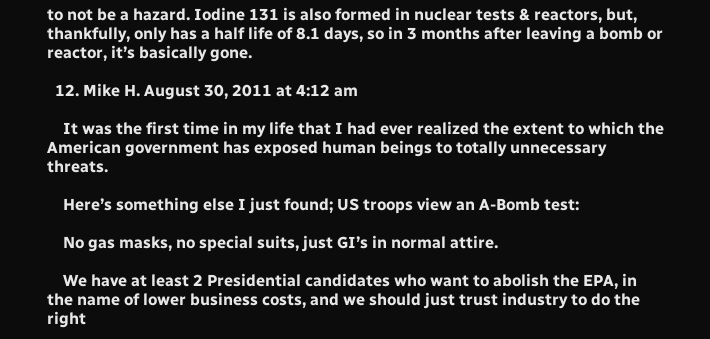to not be a hazard. Iodine 131 is also formed in nuclear tests & reactors, but, thankfully, only has a half life of 8.1 days, so in 3 months after leaving a bomb or reactor, it’s basically gone.

  12. Mike H. August 30, 2011 at 4:12 am

    It was the first time in my life that I had ever realized the extent to which the American government has exposed human beings to totally unnecessary threats.

    Here’s something else I just found; US troops view an A-Bomb test:

    No gas masks, no special suits, just GI’s in normal attire.

    We have at least 2 Presidential candidates who want to abolish the EPA, in the name of lower business costs, and we should just trust industry to do the right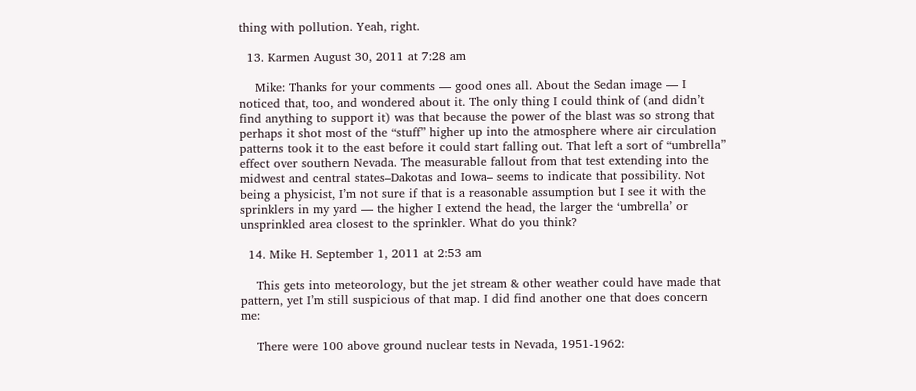thing with pollution. Yeah, right.

  13. Karmen August 30, 2011 at 7:28 am

    Mike: Thanks for your comments — good ones all. About the Sedan image — I noticed that, too, and wondered about it. The only thing I could think of (and didn’t find anything to support it) was that because the power of the blast was so strong that perhaps it shot most of the “stuff” higher up into the atmosphere where air circulation patterns took it to the east before it could start falling out. That left a sort of “umbrella” effect over southern Nevada. The measurable fallout from that test extending into the midwest and central states–Dakotas and Iowa– seems to indicate that possibility. Not being a physicist, I’m not sure if that is a reasonable assumption but I see it with the sprinklers in my yard — the higher I extend the head, the larger the ‘umbrella’ or unsprinkled area closest to the sprinkler. What do you think?

  14. Mike H. September 1, 2011 at 2:53 am

    This gets into meteorology, but the jet stream & other weather could have made that pattern, yet I’m still suspicious of that map. I did find another one that does concern me:

    There were 100 above ground nuclear tests in Nevada, 1951-1962: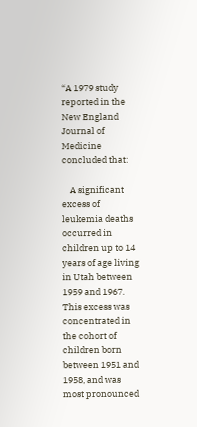“A 1979 study reported in the New England Journal of Medicine concluded that:

    A significant excess of leukemia deaths occurred in children up to 14 years of age living in Utah between 1959 and 1967. This excess was concentrated in the cohort of children born between 1951 and 1958, and was most pronounced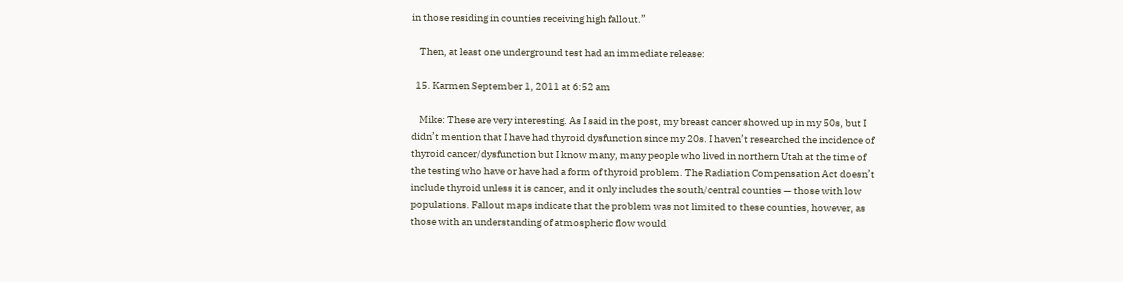in those residing in counties receiving high fallout.”

    Then, at least one underground test had an immediate release:

  15. Karmen September 1, 2011 at 6:52 am

    Mike: These are very interesting. As I said in the post, my breast cancer showed up in my 50s, but I didn’t mention that I have had thyroid dysfunction since my 20s. I haven’t researched the incidence of thyroid cancer/dysfunction but I know many, many people who lived in northern Utah at the time of the testing who have or have had a form of thyroid problem. The Radiation Compensation Act doesn’t include thyroid unless it is cancer, and it only includes the south/central counties — those with low populations. Fallout maps indicate that the problem was not limited to these counties, however, as those with an understanding of atmospheric flow would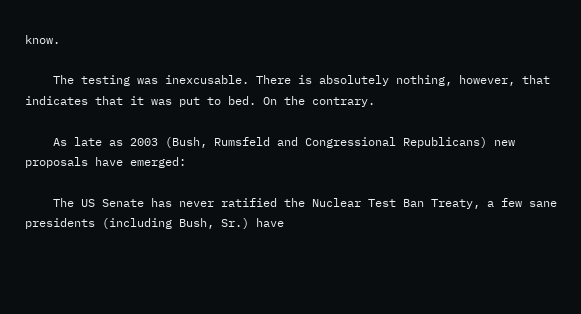know.

    The testing was inexcusable. There is absolutely nothing, however, that indicates that it was put to bed. On the contrary.

    As late as 2003 (Bush, Rumsfeld and Congressional Republicans) new proposals have emerged:

    The US Senate has never ratified the Nuclear Test Ban Treaty, a few sane presidents (including Bush, Sr.) have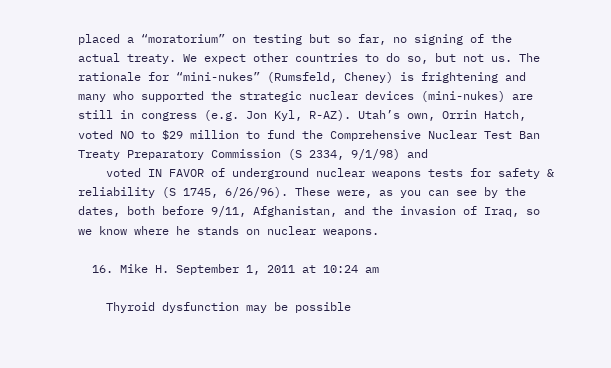placed a “moratorium” on testing but so far, no signing of the actual treaty. We expect other countries to do so, but not us. The rationale for “mini-nukes” (Rumsfeld, Cheney) is frightening and many who supported the strategic nuclear devices (mini-nukes) are still in congress (e.g. Jon Kyl, R-AZ). Utah’s own, Orrin Hatch, voted NO to $29 million to fund the Comprehensive Nuclear Test Ban Treaty Preparatory Commission (S 2334, 9/1/98) and
    voted IN FAVOR of underground nuclear weapons tests for safety & reliability (S 1745, 6/26/96). These were, as you can see by the dates, both before 9/11, Afghanistan, and the invasion of Iraq, so we know where he stands on nuclear weapons.

  16. Mike H. September 1, 2011 at 10:24 am

    Thyroid dysfunction may be possible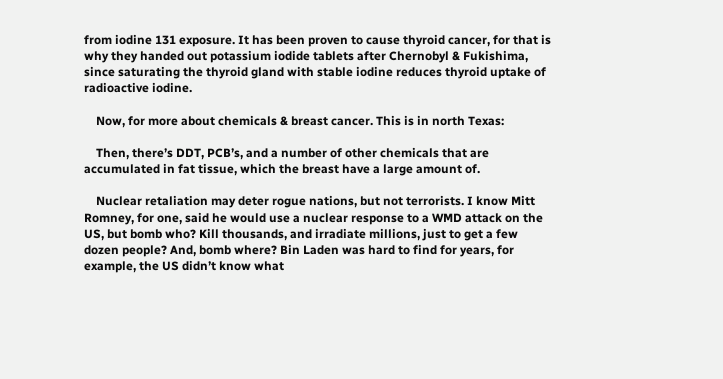from iodine 131 exposure. It has been proven to cause thyroid cancer, for that is why they handed out potassium iodide tablets after Chernobyl & Fukishima, since saturating the thyroid gland with stable iodine reduces thyroid uptake of radioactive iodine.

    Now, for more about chemicals & breast cancer. This is in north Texas:

    Then, there’s DDT, PCB’s, and a number of other chemicals that are accumulated in fat tissue, which the breast have a large amount of.

    Nuclear retaliation may deter rogue nations, but not terrorists. I know Mitt Romney, for one, said he would use a nuclear response to a WMD attack on the US, but bomb who? Kill thousands, and irradiate millions, just to get a few dozen people? And, bomb where? Bin Laden was hard to find for years, for example, the US didn’t know what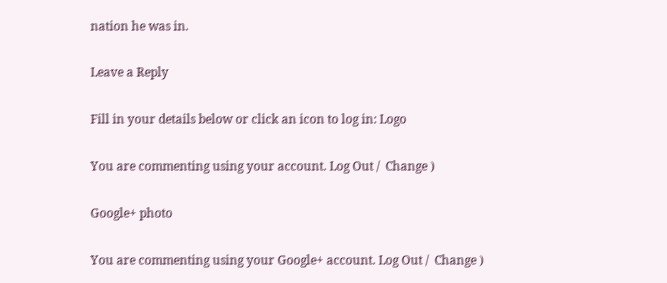nation he was in.

Leave a Reply

Fill in your details below or click an icon to log in: Logo

You are commenting using your account. Log Out /  Change )

Google+ photo

You are commenting using your Google+ account. Log Out /  Change )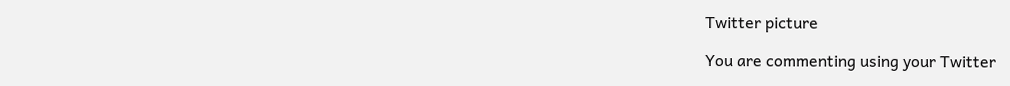Twitter picture

You are commenting using your Twitter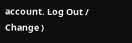account. Log Out /  Change )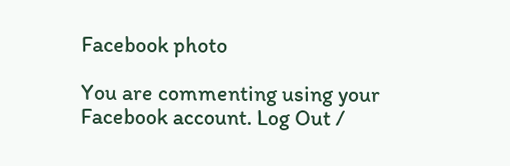Facebook photo

You are commenting using your Facebook account. Log Out /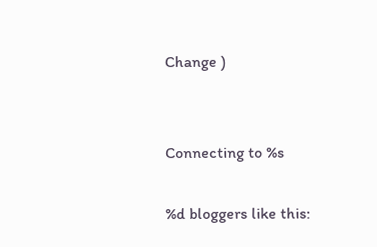Change )


Connecting to %s

%d bloggers like this: